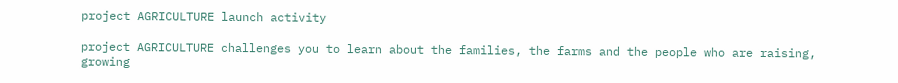project AGRICULTURE launch activity

project AGRICULTURE challenges you to learn about the families, the farms and the people who are raising, growing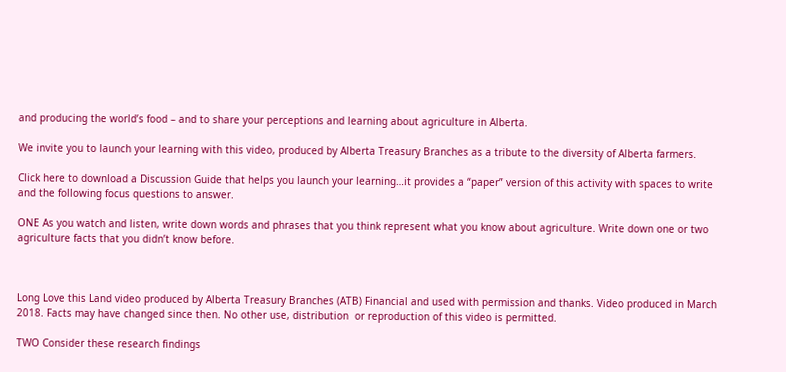and producing the world’s food – and to share your perceptions and learning about agriculture in Alberta.

We invite you to launch your learning with this video, produced by Alberta Treasury Branches as a tribute to the diversity of Alberta farmers.

Click here to download a Discussion Guide that helps you launch your learning…it provides a “paper” version of this activity with spaces to write and the following focus questions to answer.

ONE As you watch and listen, write down words and phrases that you think represent what you know about agriculture. Write down one or two agriculture facts that you didn’t know before.



Long Love this Land video produced by Alberta Treasury Branches (ATB) Financial and used with permission and thanks. Video produced in March 2018. Facts may have changed since then. No other use, distribution  or reproduction of this video is permitted.

TWO Consider these research findings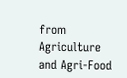from Agriculture and Agri-Food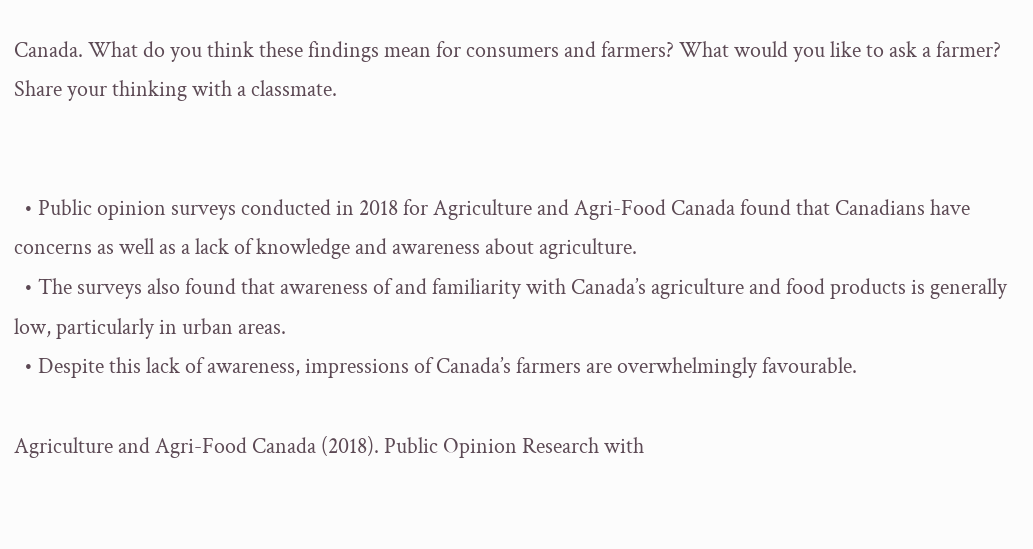Canada. What do you think these findings mean for consumers and farmers? What would you like to ask a farmer? Share your thinking with a classmate.


  • Public opinion surveys conducted in 2018 for Agriculture and Agri-Food Canada found that Canadians have concerns as well as a lack of knowledge and awareness about agriculture.
  • The surveys also found that awareness of and familiarity with Canada’s agriculture and food products is generally low, particularly in urban areas.
  • Despite this lack of awareness, impressions of Canada’s farmers are overwhelmingly favourable.

Agriculture and Agri-Food Canada (2018). Public Opinion Research with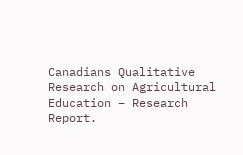Canadians Qualitative Research on Agricultural Education – Research Report.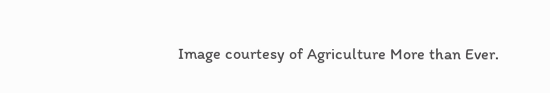Image courtesy of Agriculture More than Ever.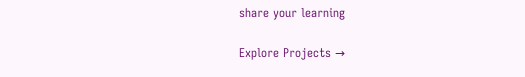share your learning

Explore Projects →